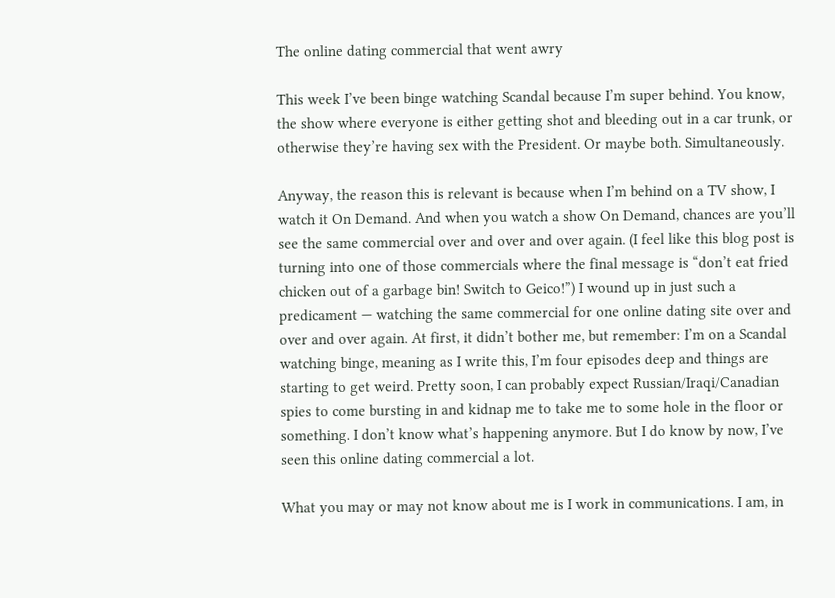The online dating commercial that went awry

This week I’ve been binge watching Scandal because I’m super behind. You know, the show where everyone is either getting shot and bleeding out in a car trunk, or otherwise they’re having sex with the President. Or maybe both. Simultaneously.

Anyway, the reason this is relevant is because when I’m behind on a TV show, I watch it On Demand. And when you watch a show On Demand, chances are you’ll see the same commercial over and over and over again. (I feel like this blog post is turning into one of those commercials where the final message is “don’t eat fried chicken out of a garbage bin! Switch to Geico!”) I wound up in just such a predicament — watching the same commercial for one online dating site over and over and over again. At first, it didn’t bother me, but remember: I’m on a Scandal watching binge, meaning as I write this, I’m four episodes deep and things are starting to get weird. Pretty soon, I can probably expect Russian/Iraqi/Canadian spies to come bursting in and kidnap me to take me to some hole in the floor or something. I don’t know what’s happening anymore. But I do know by now, I’ve seen this online dating commercial a lot.

What you may or may not know about me is I work in communications. I am, in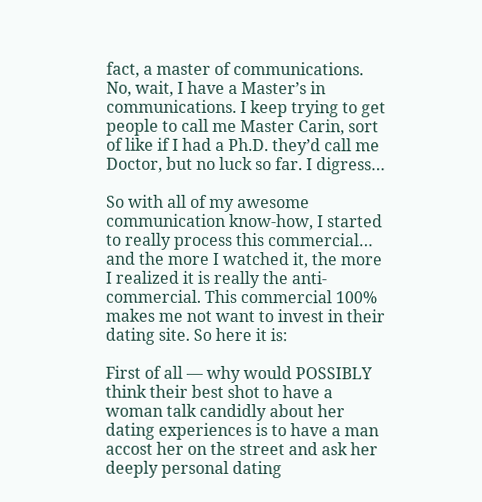fact, a master of communications. No, wait, I have a Master’s in communications. I keep trying to get people to call me Master Carin, sort of like if I had a Ph.D. they’d call me Doctor, but no luck so far. I digress…

So with all of my awesome communication know-how, I started to really process this commercial… and the more I watched it, the more I realized it is really the anti-commercial. This commercial 100% makes me not want to invest in their dating site. So here it is:

First of all — why would POSSIBLY think their best shot to have a woman talk candidly about her dating experiences is to have a man accost her on the street and ask her deeply personal dating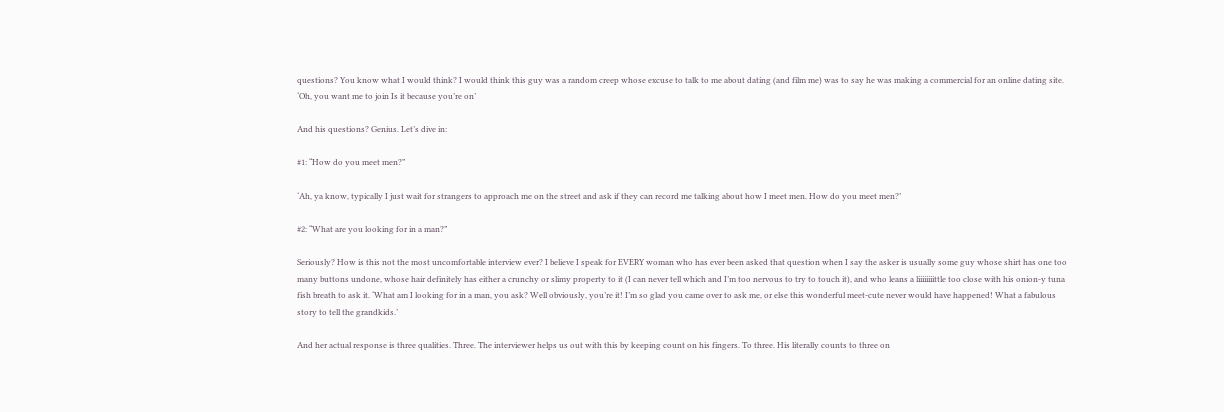questions? You know what I would think? I would think this guy was a random creep whose excuse to talk to me about dating (and film me) was to say he was making a commercial for an online dating site. ‘Oh, you want me to join Is it because you’re on’

And his questions? Genius. Let’s dive in:

#1: “How do you meet men?”

‘Ah, ya know, typically I just wait for strangers to approach me on the street and ask if they can record me talking about how I meet men. How do you meet men?’

#2: “What are you looking for in a man?”

Seriously? How is this not the most uncomfortable interview ever? I believe I speak for EVERY woman who has ever been asked that question when I say the asker is usually some guy whose shirt has one too many buttons undone, whose hair definitely has either a crunchy or slimy property to it (I can never tell which and I’m too nervous to try to touch it), and who leans a liiiiiiiittle too close with his onion-y tuna fish breath to ask it. ‘What am I looking for in a man, you ask? Well obviously, you’re it! I’m so glad you came over to ask me, or else this wonderful meet-cute never would have happened! What a fabulous story to tell the grandkids.’

And her actual response is three qualities. Three. The interviewer helps us out with this by keeping count on his fingers. To three. His literally counts to three on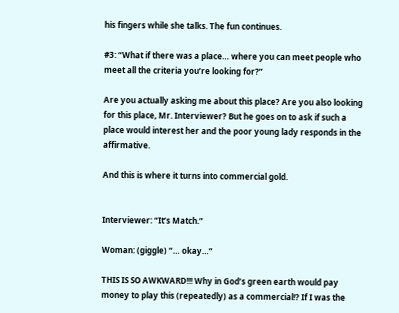his fingers while she talks. The fun continues.

#3: “What if there was a place… where you can meet people who meet all the criteria you’re looking for?”

Are you actually asking me about this place? Are you also looking for this place, Mr. Interviewer? But he goes on to ask if such a place would interest her and the poor young lady responds in the affirmative.

And this is where it turns into commercial gold.


Interviewer: “It’s Match.”

Woman: (giggle) “… okay…”

THIS IS SO AWKWARD!!! Why in God’s green earth would pay money to play this (repeatedly) as a commercial!? If I was the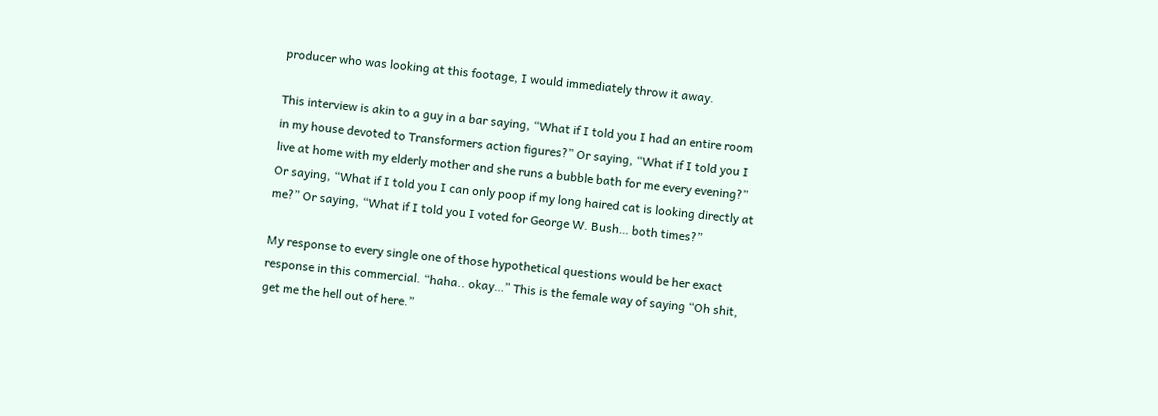producer who was looking at this footage, I would immediately throw it away.

This interview is akin to a guy in a bar saying, “What if I told you I had an entire room in my house devoted to Transformers action figures?” Or saying, “What if I told you I live at home with my elderly mother and she runs a bubble bath for me every evening?” Or saying, “What if I told you I can only poop if my long haired cat is looking directly at me?” Or saying, “What if I told you I voted for George W. Bush… both times?”

My response to every single one of those hypothetical questions would be her exact response in this commercial. “haha.. okay…” This is the female way of saying “Oh shit, get me the hell out of here.”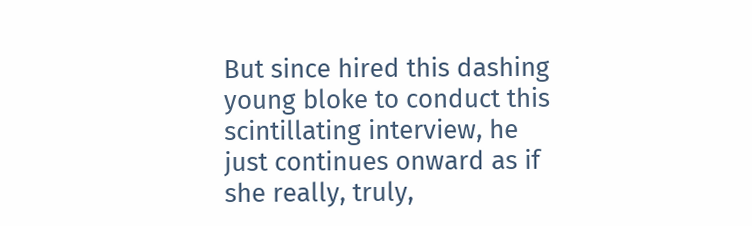But since hired this dashing young bloke to conduct this scintillating interview, he just continues onward as if she really, truly,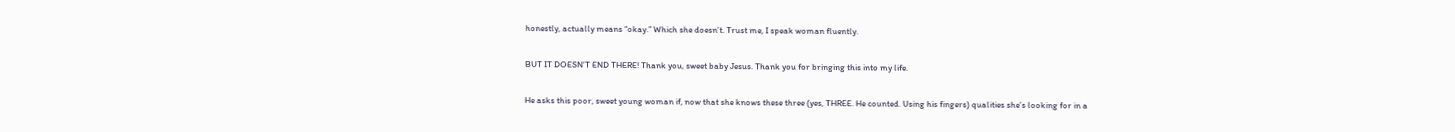honestly, actually means “okay.” Which she doesn’t. Trust me, I speak woman fluently.

BUT IT DOESN’T END THERE! Thank you, sweet baby Jesus. Thank you for bringing this into my life.

He asks this poor, sweet young woman if, now that she knows these three (yes, THREE. He counted. Using his fingers) qualities she’s looking for in a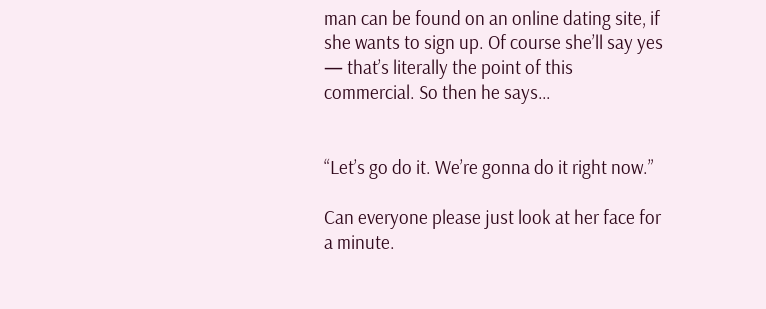man can be found on an online dating site, if she wants to sign up. Of course she’ll say yes — that’s literally the point of this commercial. So then he says…


“Let’s go do it. We’re gonna do it right now.”

Can everyone please just look at her face for a minute.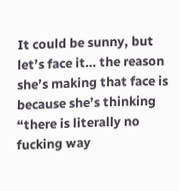It could be sunny, but let’s face it… the reason she’s making that face is because she’s thinking “there is literally no fucking way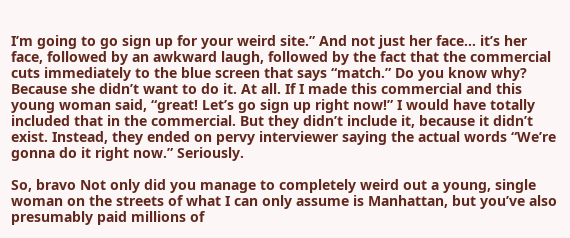I’m going to go sign up for your weird site.” And not just her face… it’s her face, followed by an awkward laugh, followed by the fact that the commercial cuts immediately to the blue screen that says “match.” Do you know why? Because she didn’t want to do it. At all. If I made this commercial and this young woman said, “great! Let’s go sign up right now!” I would have totally included that in the commercial. But they didn’t include it, because it didn’t exist. Instead, they ended on pervy interviewer saying the actual words “We’re gonna do it right now.” Seriously.

So, bravo Not only did you manage to completely weird out a young, single woman on the streets of what I can only assume is Manhattan, but you’ve also presumably paid millions of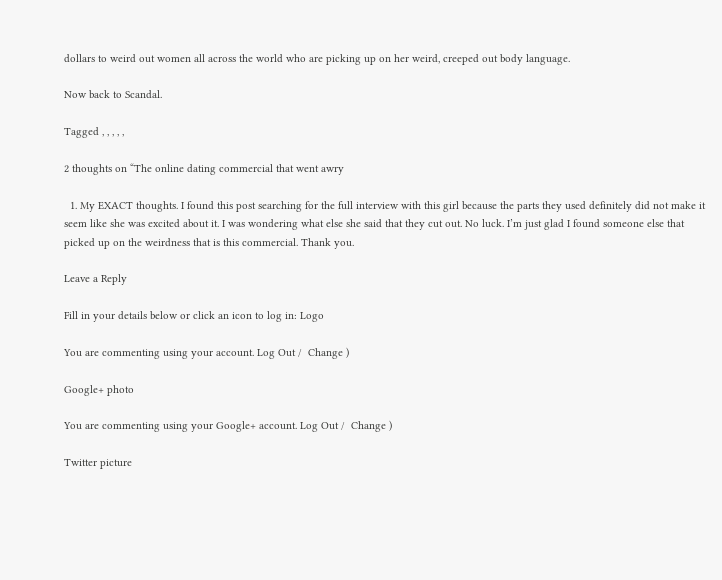dollars to weird out women all across the world who are picking up on her weird, creeped out body language.

Now back to Scandal.

Tagged , , , , ,

2 thoughts on “The online dating commercial that went awry

  1. My EXACT thoughts. I found this post searching for the full interview with this girl because the parts they used definitely did not make it seem like she was excited about it. I was wondering what else she said that they cut out. No luck. I’m just glad I found someone else that picked up on the weirdness that is this commercial. Thank you.

Leave a Reply

Fill in your details below or click an icon to log in: Logo

You are commenting using your account. Log Out /  Change )

Google+ photo

You are commenting using your Google+ account. Log Out /  Change )

Twitter picture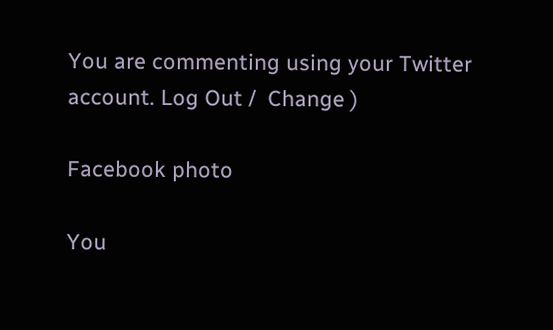You are commenting using your Twitter account. Log Out /  Change )

Facebook photo

You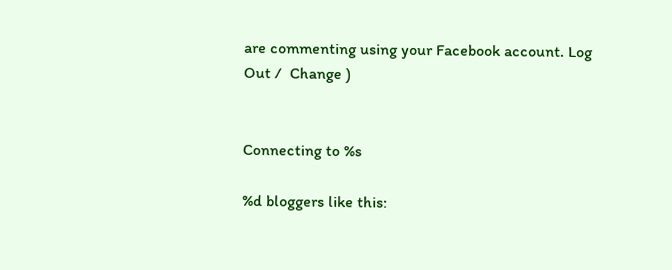are commenting using your Facebook account. Log Out /  Change )


Connecting to %s

%d bloggers like this: